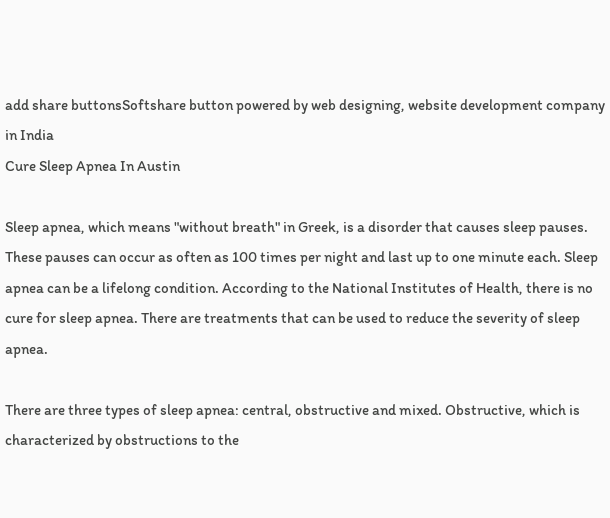add share buttonsSoftshare button powered by web designing, website development company in India
Cure Sleep Apnea In Austin

Sleep apnea, which means "without breath" in Greek, is a disorder that causes sleep pauses. These pauses can occur as often as 100 times per night and last up to one minute each. Sleep apnea can be a lifelong condition. According to the National Institutes of Health, there is no cure for sleep apnea. There are treatments that can be used to reduce the severity of sleep apnea.

There are three types of sleep apnea: central, obstructive and mixed. Obstructive, which is characterized by obstructions to the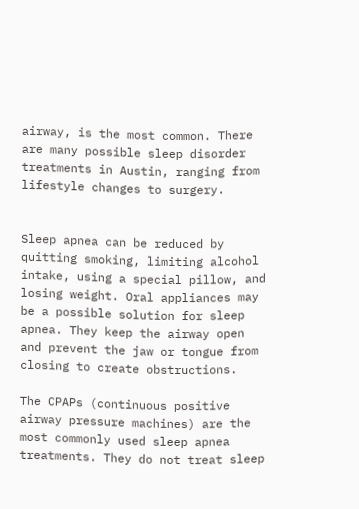airway, is the most common. There are many possible sleep disorder treatments in Austin, ranging from lifestyle changes to surgery.


Sleep apnea can be reduced by quitting smoking, limiting alcohol intake, using a special pillow, and losing weight. Oral appliances may be a possible solution for sleep apnea. They keep the airway open and prevent the jaw or tongue from closing to create obstructions.

The CPAPs (continuous positive airway pressure machines) are the most commonly used sleep apnea treatments. They do not treat sleep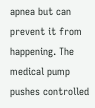apnea but can prevent it from happening. The medical pump pushes controlled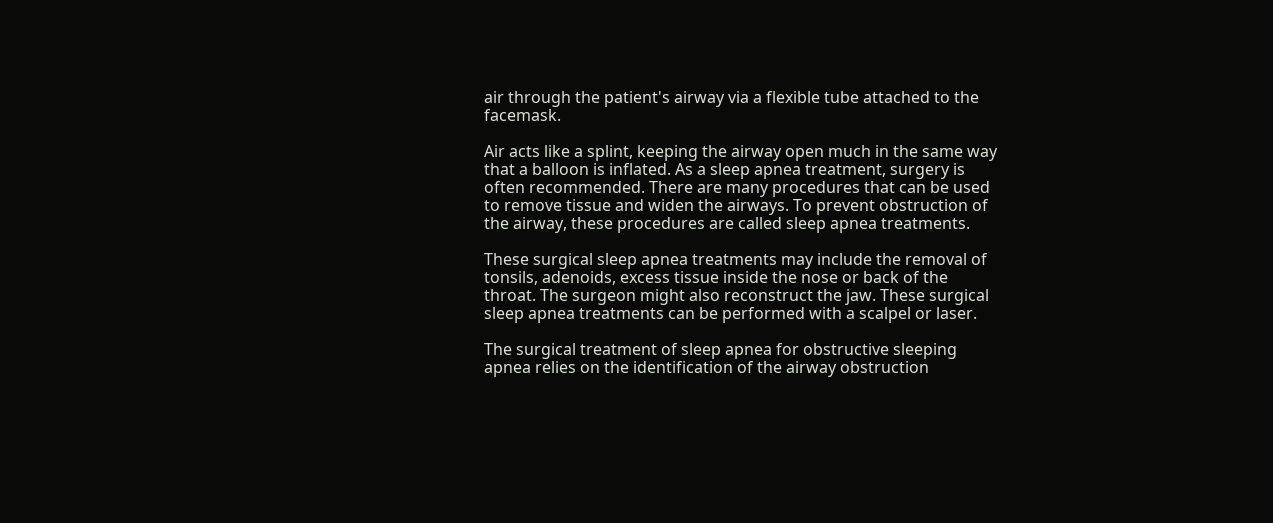air through the patient's airway via a flexible tube attached to the facemask.

Air acts like a splint, keeping the airway open much in the same way that a balloon is inflated. As a sleep apnea treatment, surgery is often recommended. There are many procedures that can be used to remove tissue and widen the airways. To prevent obstruction of the airway, these procedures are called sleep apnea treatments.

These surgical sleep apnea treatments may include the removal of tonsils, adenoids, excess tissue inside the nose or back of the throat. The surgeon might also reconstruct the jaw. These surgical sleep apnea treatments can be performed with a scalpel or laser.

The surgical treatment of sleep apnea for obstructive sleeping apnea relies on the identification of the airway obstruction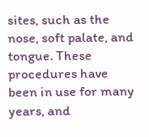sites, such as the nose, soft palate, and tongue. These procedures have been in use for many years, and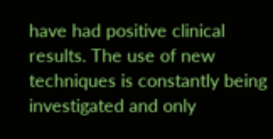have had positive clinical results. The use of new techniques is constantly being investigated and only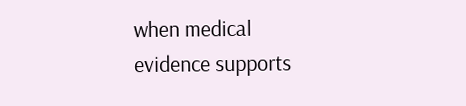when medical evidence supports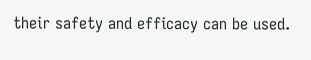their safety and efficacy can be used.